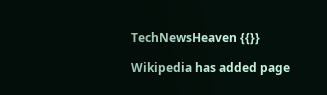TechNewsHeaven {{}}

Wikipedia has added page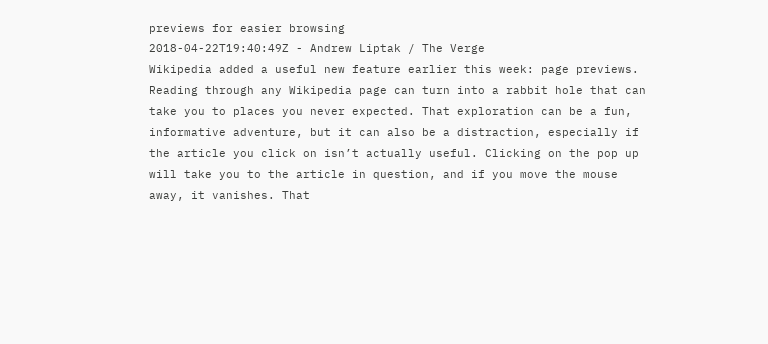previews for easier browsing
2018-04-22T19:40:49Z - Andrew Liptak / The Verge
Wikipedia added a useful new feature earlier this week: page previews. Reading through any Wikipedia page can turn into a rabbit hole that can take you to places you never expected. That exploration can be a fun, informative adventure, but it can also be a distraction, especially if the article you click on isn’t actually useful. Clicking on the pop up will take you to the article in question, and if you move the mouse away, it vanishes. That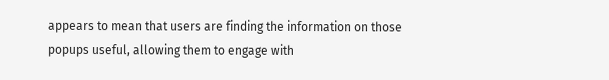appears to mean that users are finding the information on those popups useful, allowing them to engage with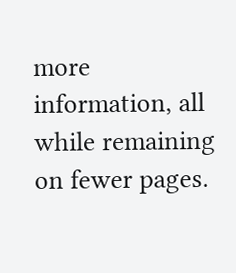more information, all while remaining on fewer pages.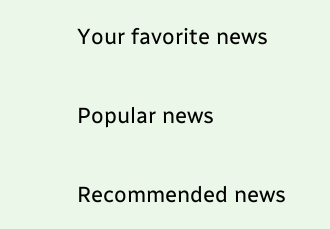Your favorite news

Popular news

Recommended news